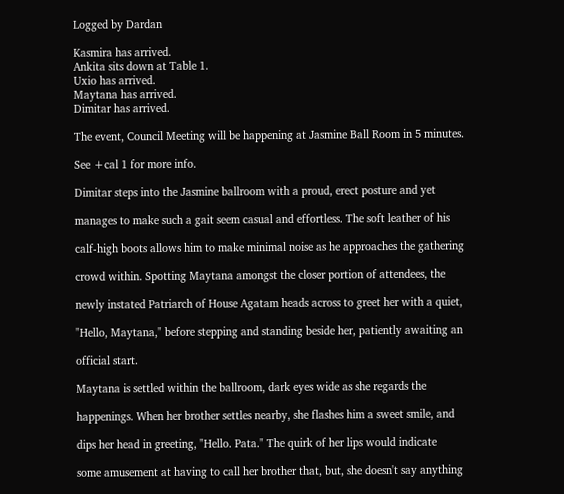Logged by Dardan

Kasmira has arrived.
Ankita sits down at Table 1.
Uxio has arrived.
Maytana has arrived.
Dimitar has arrived.

The event, Council Meeting will be happening at Jasmine Ball Room in 5 minutes.

See +cal 1 for more info.

Dimitar steps into the Jasmine ballroom with a proud, erect posture and yet

manages to make such a gait seem casual and effortless. The soft leather of his

calf-high boots allows him to make minimal noise as he approaches the gathering

crowd within. Spotting Maytana amongst the closer portion of attendees, the

newly instated Patriarch of House Agatam heads across to greet her with a quiet,

"Hello, Maytana," before stepping and standing beside her, patiently awaiting an

official start.

Maytana is settled within the ballroom, dark eyes wide as she regards the

happenings. When her brother settles nearby, she flashes him a sweet smile, and

dips her head in greeting, "Hello. Pata." The quirk of her lips would indicate

some amusement at having to call her brother that, but, she doesn't say anything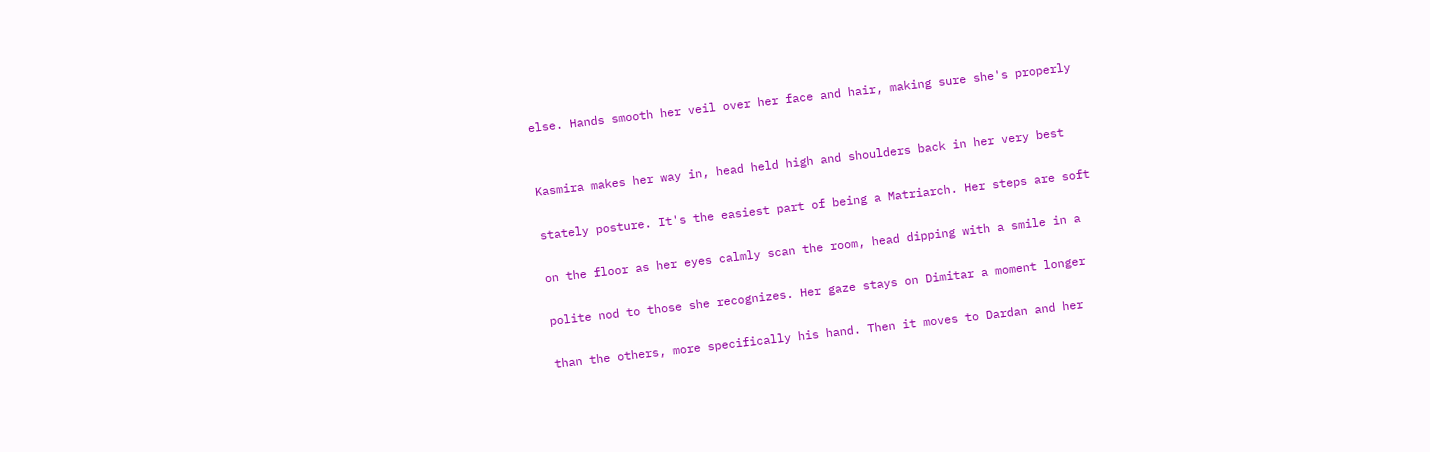else. Hands smooth her veil over her face and hair, making sure she's properly


Kasmira makes her way in, head held high and shoulders back in her very best

stately posture. It's the easiest part of being a Matriarch. Her steps are soft

on the floor as her eyes calmly scan the room, head dipping with a smile in a

polite nod to those she recognizes. Her gaze stays on Dimitar a moment longer

than the others, more specifically his hand. Then it moves to Dardan and her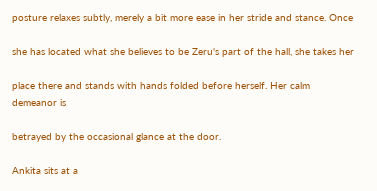posture relaxes subtly, merely a bit more ease in her stride and stance. Once

she has located what she believes to be Zeru's part of the hall, she takes her

place there and stands with hands folded before herself. Her calm demeanor is

betrayed by the occasional glance at the door.

Ankita sits at a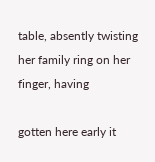table, absently twisting her family ring on her finger, having

gotten here early it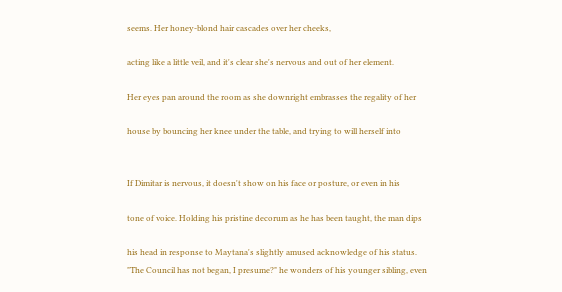seems. Her honey-blond hair cascades over her cheeks,

acting like a little veil, and it's clear she's nervous and out of her element.

Her eyes pan around the room as she downright embrasses the regality of her

house by bouncing her knee under the table, and trying to will herself into


If Dimitar is nervous, it doesn't show on his face or posture, or even in his

tone of voice. Holding his pristine decorum as he has been taught, the man dips

his head in response to Maytana's slightly amused acknowledge of his status.
"The Council has not began, I presume?" he wonders of his younger sibling, even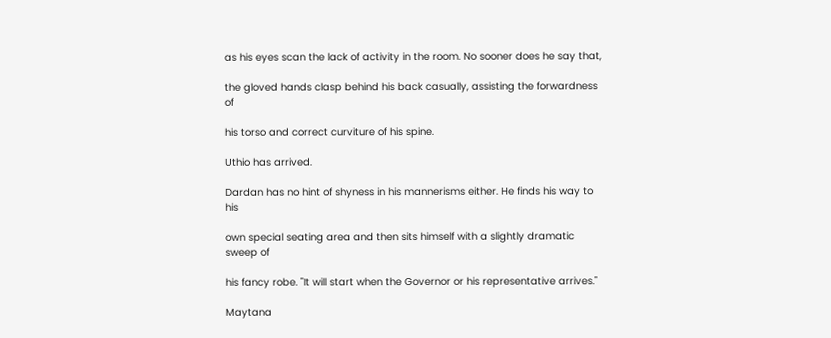as his eyes scan the lack of activity in the room. No sooner does he say that,

the gloved hands clasp behind his back casually, assisting the forwardness of

his torso and correct curviture of his spine.

Uthio has arrived.

Dardan has no hint of shyness in his mannerisms either. He finds his way to his

own special seating area and then sits himself with a slightly dramatic sweep of

his fancy robe. "It will start when the Governor or his representative arrives."

Maytana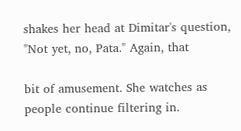shakes her head at Dimitar's question, "Not yet, no, Pata." Again, that

bit of amusement. She watches as people continue filtering in.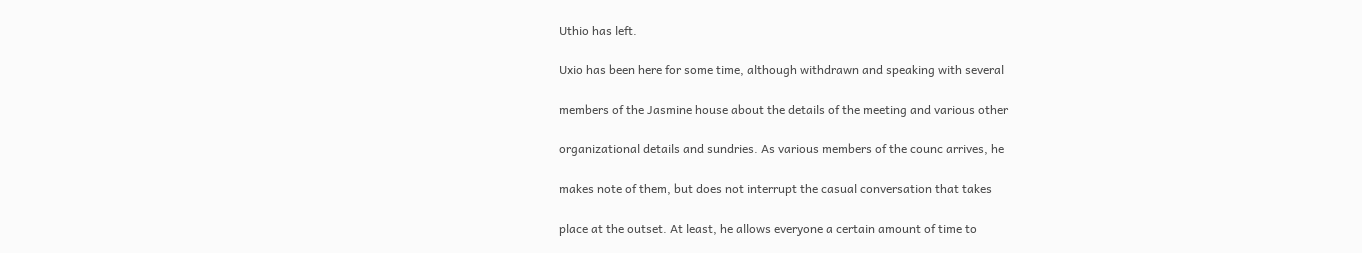Uthio has left.

Uxio has been here for some time, although withdrawn and speaking with several

members of the Jasmine house about the details of the meeting and various other

organizational details and sundries. As various members of the counc arrives, he

makes note of them, but does not interrupt the casual conversation that takes

place at the outset. At least, he allows everyone a certain amount of time to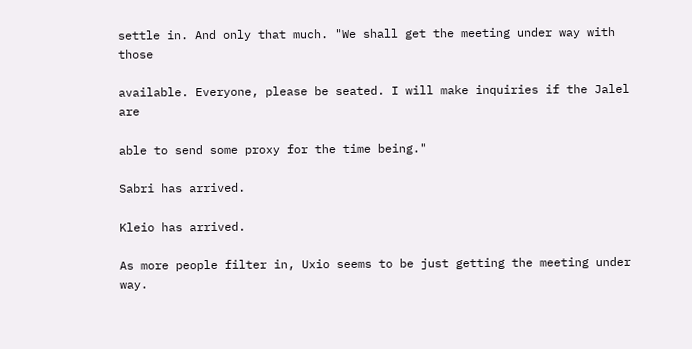settle in. And only that much. "We shall get the meeting under way with those

available. Everyone, please be seated. I will make inquiries if the Jalel are

able to send some proxy for the time being."

Sabri has arrived.

Kleio has arrived.

As more people filter in, Uxio seems to be just getting the meeting under way.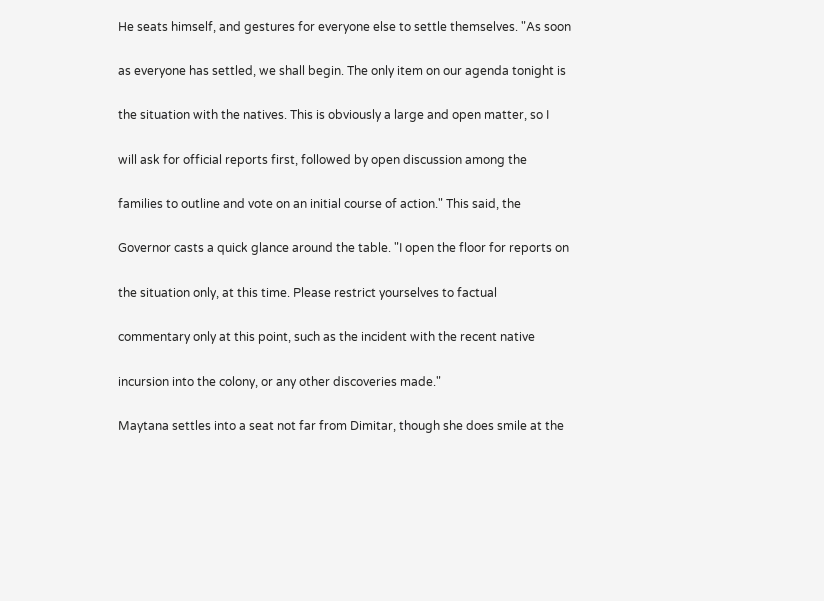He seats himself, and gestures for everyone else to settle themselves. "As soon

as everyone has settled, we shall begin. The only item on our agenda tonight is

the situation with the natives. This is obviously a large and open matter, so I

will ask for official reports first, followed by open discussion among the

families to outline and vote on an initial course of action." This said, the

Governor casts a quick glance around the table. "I open the floor for reports on

the situation only, at this time. Please restrict yourselves to factual

commentary only at this point, such as the incident with the recent native

incursion into the colony, or any other discoveries made."

Maytana settles into a seat not far from Dimitar, though she does smile at the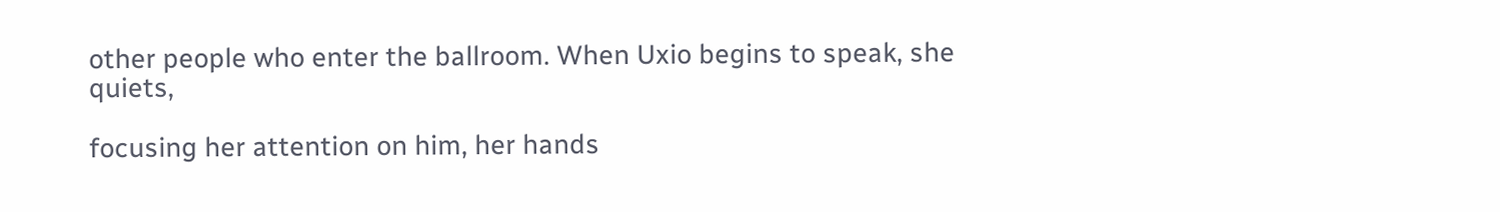other people who enter the ballroom. When Uxio begins to speak, she quiets,

focusing her attention on him, her hands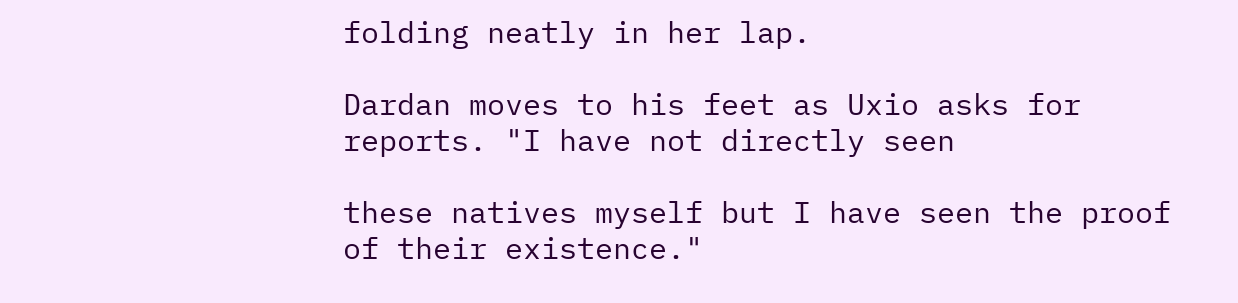folding neatly in her lap.

Dardan moves to his feet as Uxio asks for reports. "I have not directly seen

these natives myself but I have seen the proof of their existence."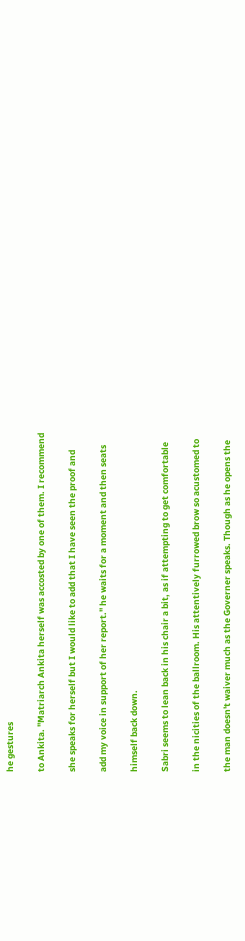he gestures

to Ankita. "Matriarch Ankita herself was accosted by one of them. I recommend

she speaks for herself but I would like to add that I have seen the proof and

add my voice in support of her report." he waits for a moment and then seats

himself back down.

Sabri seems to lean back in his chair a bit, as if attempting to get comfortable

in the nicities of the ballroom. His attentively furrowed brow so acustomed to

the man doesn't waiver much as the Governer speaks. Though as he opens the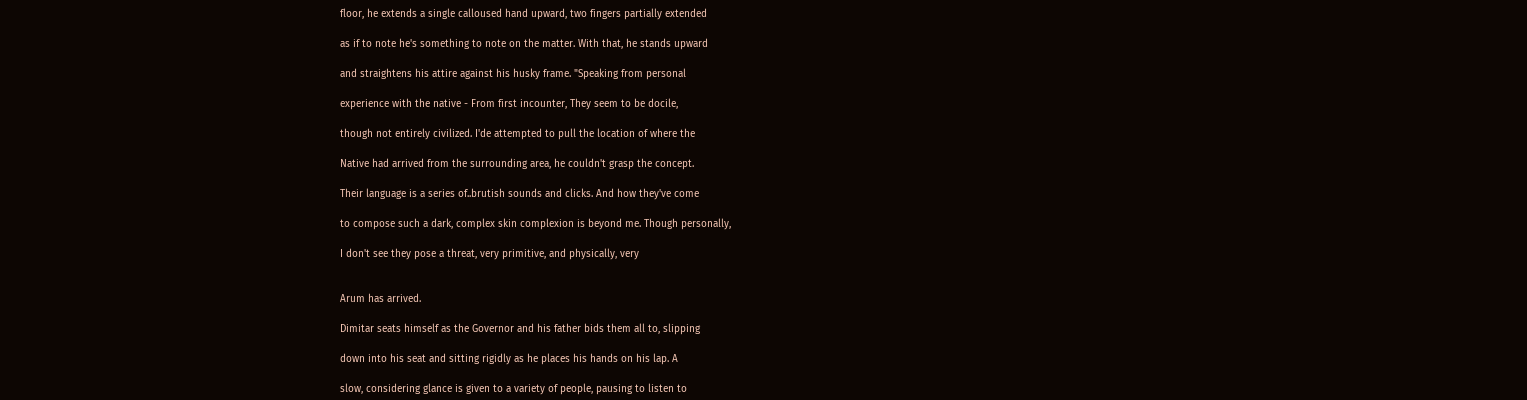floor, he extends a single calloused hand upward, two fingers partially extended

as if to note he's something to note on the matter. With that, he stands upward

and straightens his attire against his husky frame. "Speaking from personal

experience with the native - From first incounter, They seem to be docile,

though not entirely civilized. I'de attempted to pull the location of where the

Native had arrived from the surrounding area, he couldn't grasp the concept.

Their language is a series of..brutish sounds and clicks. And how they've come

to compose such a dark, complex skin complexion is beyond me. Though personally,

I don't see they pose a threat, very primitive, and physically, very


Arum has arrived.

Dimitar seats himself as the Governor and his father bids them all to, slipping

down into his seat and sitting rigidly as he places his hands on his lap. A

slow, considering glance is given to a variety of people, pausing to listen to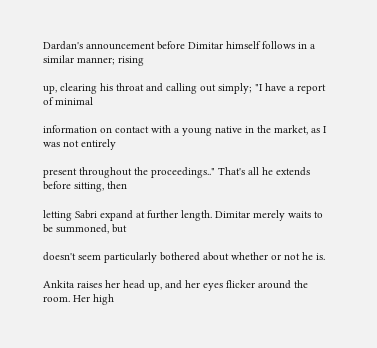Dardan's announcement before Dimitar himself follows in a similar manner; rising

up, clearing his throat and calling out simply; "I have a report of minimal

information on contact with a young native in the market, as I was not entirely

present throughout the proceedings.." That's all he extends before sitting, then

letting Sabri expand at further length. Dimitar merely waits to be summoned, but

doesn't seem particularly bothered about whether or not he is.

Ankita raises her head up, and her eyes flicker around the room. Her high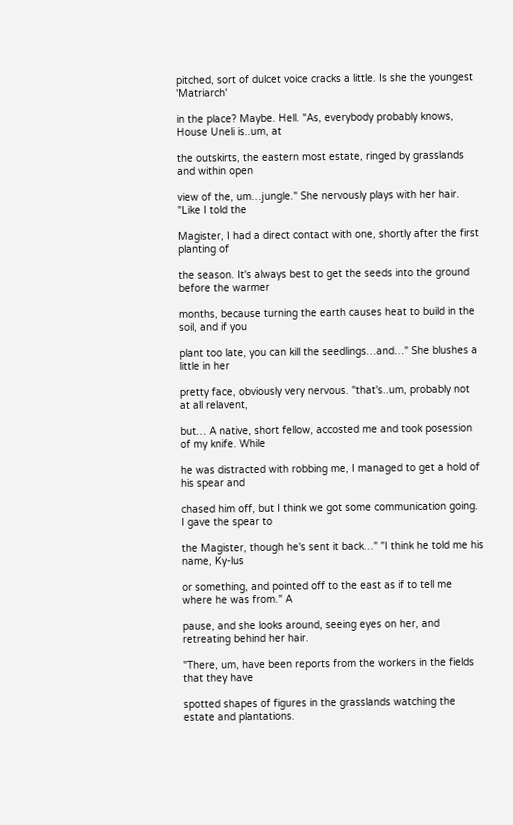pitched, sort of dulcet voice cracks a little. Is she the youngest 'Matriarch'

in the place? Maybe. Hell. "As, everybody probably knows, House Uneli is..um, at

the outskirts, the eastern most estate, ringed by grasslands and within open

view of the, um…jungle." She nervously plays with her hair. "Like I told the

Magister, I had a direct contact with one, shortly after the first planting of

the season. It's always best to get the seeds into the ground before the warmer

months, because turning the earth causes heat to build in the soil, and if you

plant too late, you can kill the seedlings…and…" She blushes a little in her

pretty face, obviously very nervous. "that's..um, probably not at all relavent,

but… A native, short fellow, accosted me and took posession of my knife. While

he was distracted with robbing me, I managed to get a hold of his spear and

chased him off, but I think we got some communication going. I gave the spear to

the Magister, though he's sent it back…" "I think he told me his name, Ky-lus

or something, and pointed off to the east as if to tell me where he was from." A

pause, and she looks around, seeing eyes on her, and retreating behind her hair.

"There, um, have been reports from the workers in the fields that they have

spotted shapes of figures in the grasslands watching the estate and plantations.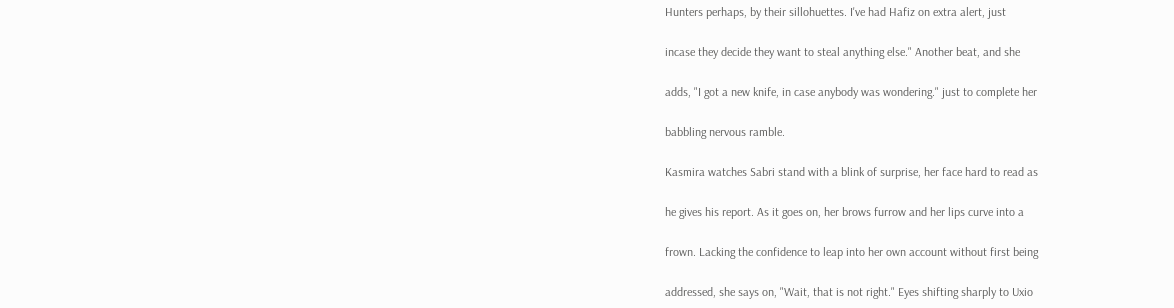Hunters perhaps, by their sillohuettes. I've had Hafiz on extra alert, just

incase they decide they want to steal anything else." Another beat, and she

adds, "I got a new knife, in case anybody was wondering." just to complete her

babbling nervous ramble.

Kasmira watches Sabri stand with a blink of surprise, her face hard to read as

he gives his report. As it goes on, her brows furrow and her lips curve into a

frown. Lacking the confidence to leap into her own account without first being

addressed, she says on, "Wait, that is not right." Eyes shifting sharply to Uxio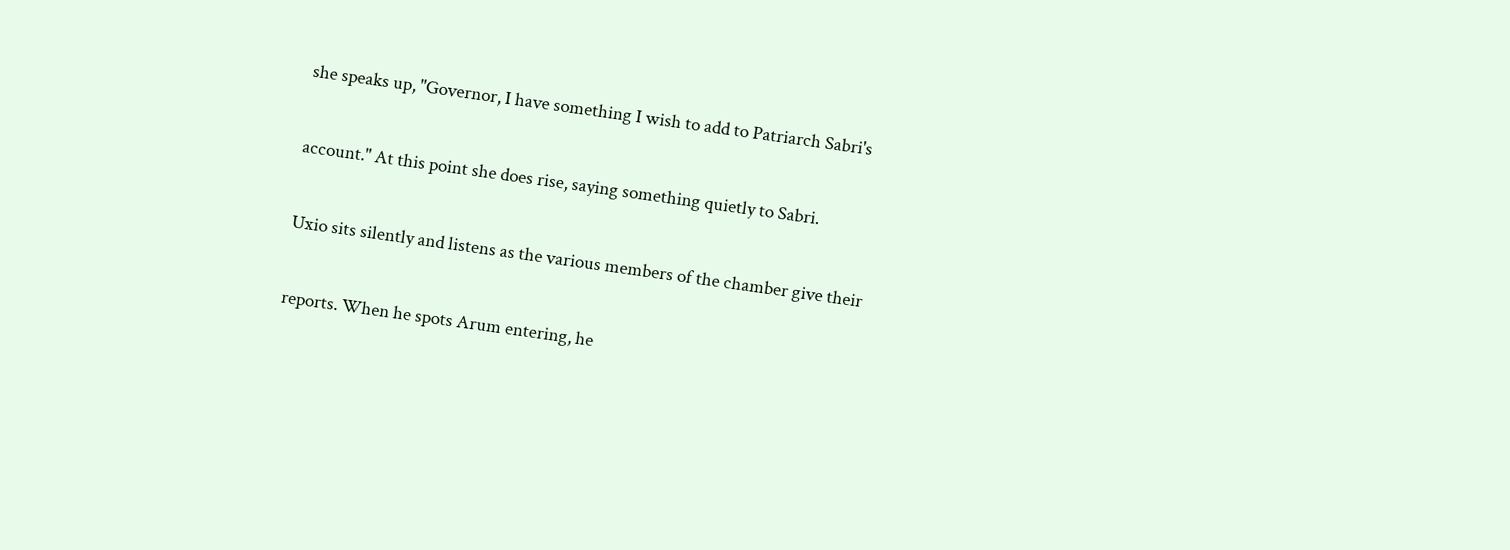she speaks up, "Governor, I have something I wish to add to Patriarch Sabri's

account." At this point she does rise, saying something quietly to Sabri.

Uxio sits silently and listens as the various members of the chamber give their

reports. When he spots Arum entering, he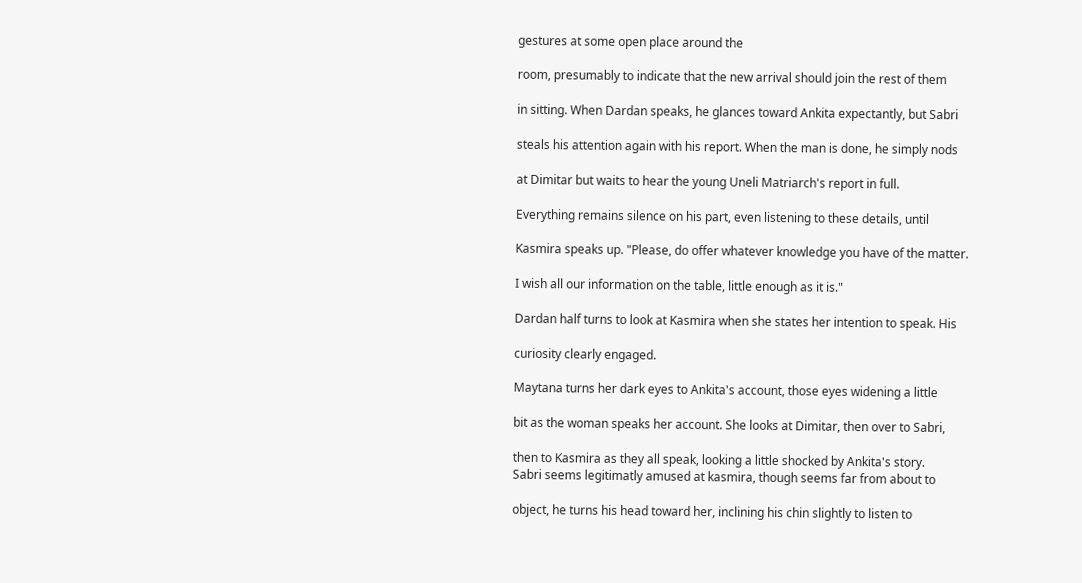gestures at some open place around the

room, presumably to indicate that the new arrival should join the rest of them

in sitting. When Dardan speaks, he glances toward Ankita expectantly, but Sabri

steals his attention again with his report. When the man is done, he simply nods

at Dimitar but waits to hear the young Uneli Matriarch's report in full.

Everything remains silence on his part, even listening to these details, until

Kasmira speaks up. "Please, do offer whatever knowledge you have of the matter.

I wish all our information on the table, little enough as it is."

Dardan half turns to look at Kasmira when she states her intention to speak. His

curiosity clearly engaged.

Maytana turns her dark eyes to Ankita's account, those eyes widening a little

bit as the woman speaks her account. She looks at Dimitar, then over to Sabri,

then to Kasmira as they all speak, looking a little shocked by Ankita's story.
Sabri seems legitimatly amused at kasmira, though seems far from about to

object, he turns his head toward her, inclining his chin slightly to listen to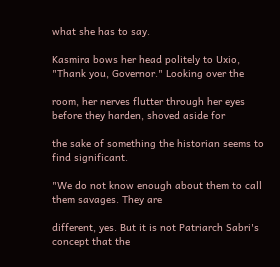what she has to say.

Kasmira bows her head politely to Uxio, "Thank you, Governor." Looking over the

room, her nerves flutter through her eyes before they harden, shoved aside for

the sake of something the historian seems to find significant.

"We do not know enough about them to call them savages. They are

different, yes. But it is not Patriarch Sabri's concept that the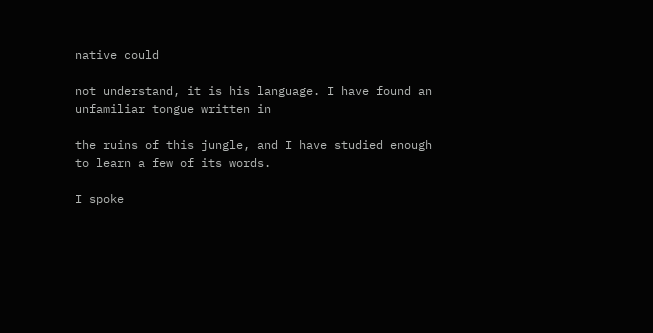native could

not understand, it is his language. I have found an unfamiliar tongue written in

the ruins of this jungle, and I have studied enough to learn a few of its words.

I spoke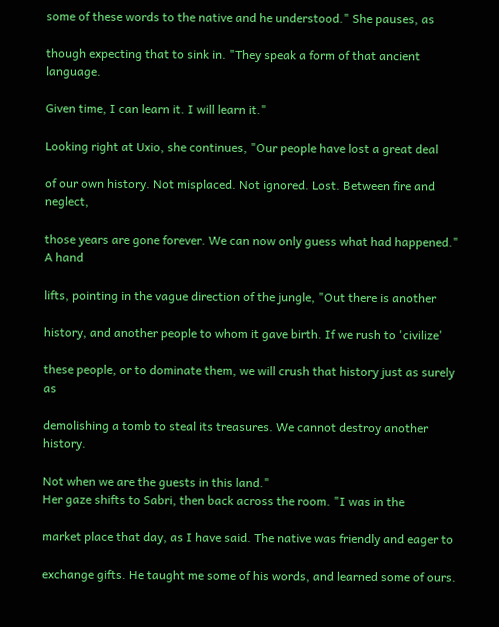some of these words to the native and he understood." She pauses, as

though expecting that to sink in. "They speak a form of that ancient language.

Given time, I can learn it. I will learn it."

Looking right at Uxio, she continues, "Our people have lost a great deal

of our own history. Not misplaced. Not ignored. Lost. Between fire and neglect,

those years are gone forever. We can now only guess what had happened." A hand

lifts, pointing in the vague direction of the jungle, "Out there is another

history, and another people to whom it gave birth. If we rush to 'civilize'

these people, or to dominate them, we will crush that history just as surely as

demolishing a tomb to steal its treasures. We cannot destroy another history.

Not when we are the guests in this land."
Her gaze shifts to Sabri, then back across the room. "I was in the

market place that day, as I have said. The native was friendly and eager to

exchange gifts. He taught me some of his words, and learned some of ours.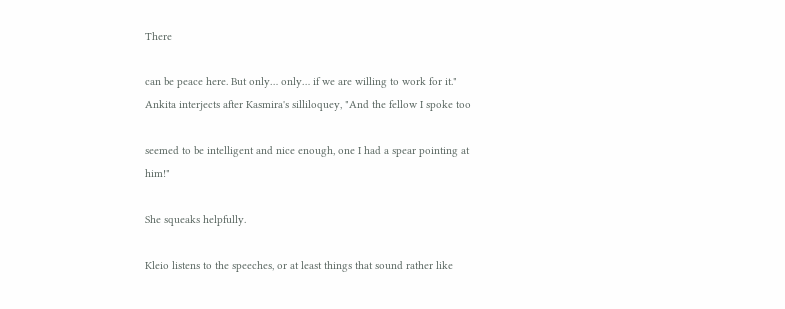There

can be peace here. But only… only… if we are willing to work for it."
Ankita interjects after Kasmira's silliloquey, "And the fellow I spoke too

seemed to be intelligent and nice enough, one I had a spear pointing at him!"

She squeaks helpfully.

Kleio listens to the speeches, or at least things that sound rather like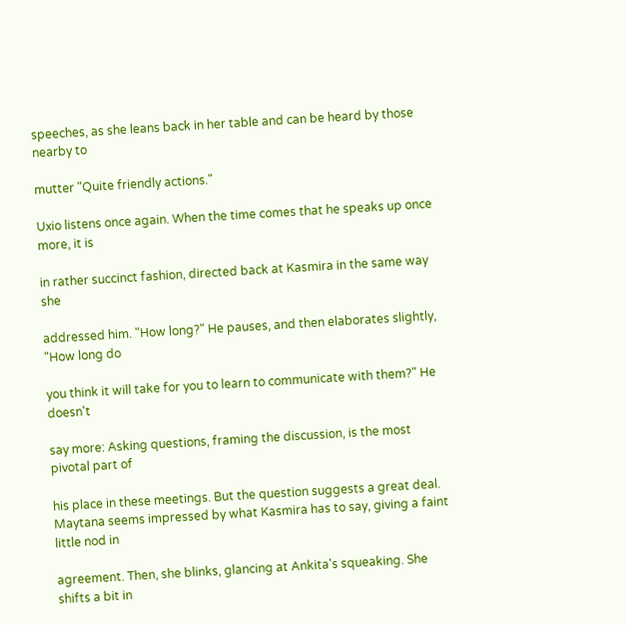speeches, as she leans back in her table and can be heard by those nearby to

mutter "Quite friendly actions."

Uxio listens once again. When the time comes that he speaks up once more, it is

in rather succinct fashion, directed back at Kasmira in the same way she

addressed him. "How long?" He pauses, and then elaborates slightly, "How long do

you think it will take for you to learn to communicate with them?" He doesn't

say more: Asking questions, framing the discussion, is the most pivotal part of

his place in these meetings. But the question suggests a great deal.
Maytana seems impressed by what Kasmira has to say, giving a faint little nod in

agreement. Then, she blinks, glancing at Ankita's squeaking. She shifts a bit in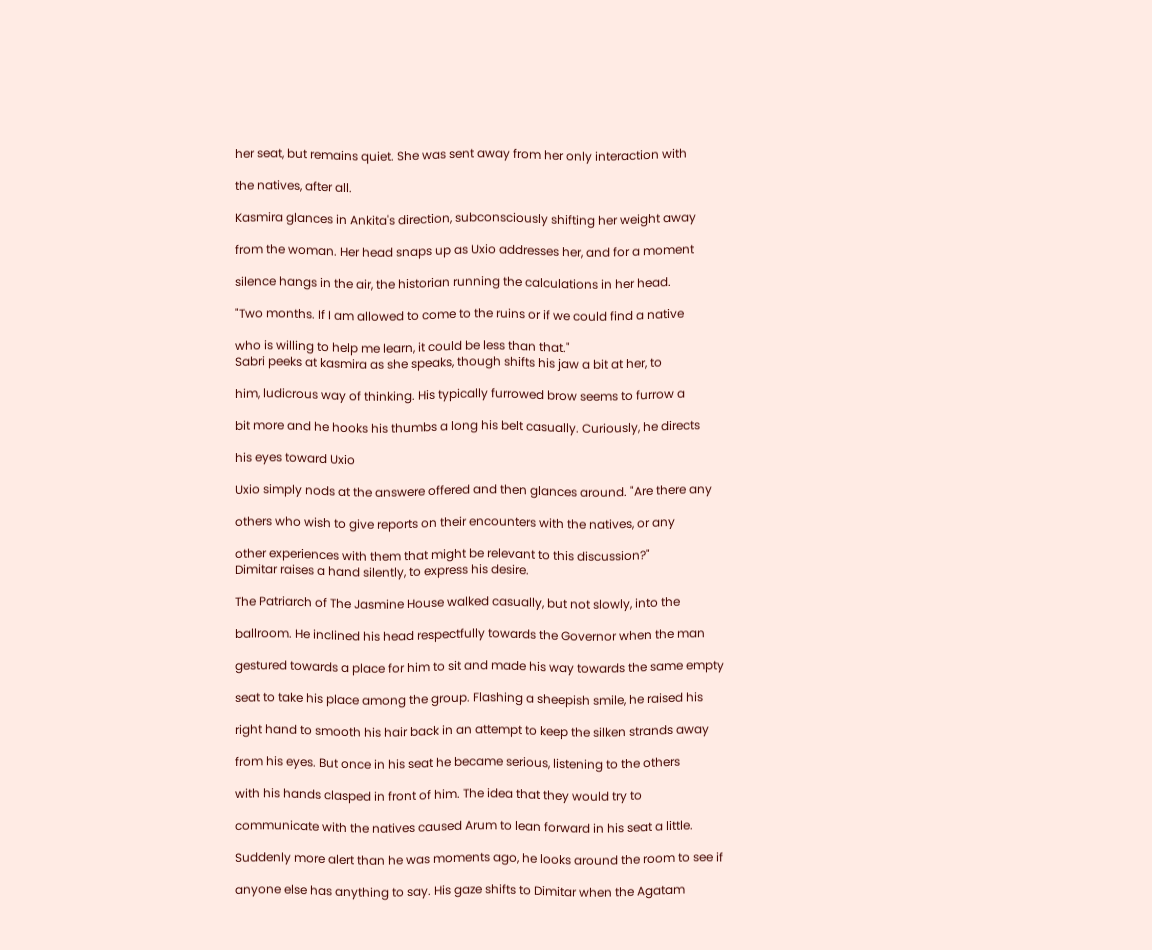her seat, but remains quiet. She was sent away from her only interaction with

the natives, after all.

Kasmira glances in Ankita's direction, subconsciously shifting her weight away

from the woman. Her head snaps up as Uxio addresses her, and for a moment

silence hangs in the air, the historian running the calculations in her head.

"Two months. If I am allowed to come to the ruins or if we could find a native

who is willing to help me learn, it could be less than that."
Sabri peeks at kasmira as she speaks, though shifts his jaw a bit at her, to

him, ludicrous way of thinking. His typically furrowed brow seems to furrow a

bit more and he hooks his thumbs a long his belt casually. Curiously, he directs

his eyes toward Uxio

Uxio simply nods at the answere offered and then glances around. "Are there any

others who wish to give reports on their encounters with the natives, or any

other experiences with them that might be relevant to this discussion?"
Dimitar raises a hand silently, to express his desire.

The Patriarch of The Jasmine House walked casually, but not slowly, into the

ballroom. He inclined his head respectfully towards the Governor when the man

gestured towards a place for him to sit and made his way towards the same empty

seat to take his place among the group. Flashing a sheepish smile, he raised his

right hand to smooth his hair back in an attempt to keep the silken strands away

from his eyes. But once in his seat he became serious, listening to the others

with his hands clasped in front of him. The idea that they would try to

communicate with the natives caused Arum to lean forward in his seat a little.

Suddenly more alert than he was moments ago, he looks around the room to see if

anyone else has anything to say. His gaze shifts to Dimitar when the Agatam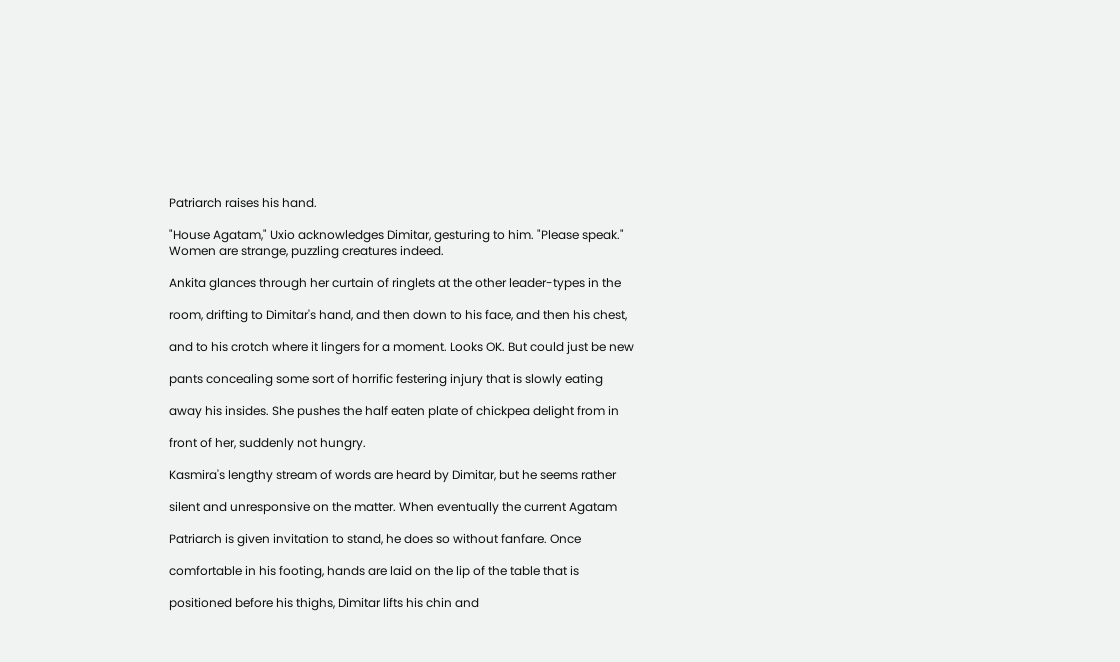Patriarch raises his hand.

"House Agatam," Uxio acknowledges Dimitar, gesturing to him. "Please speak."
Women are strange, puzzling creatures indeed.

Ankita glances through her curtain of ringlets at the other leader-types in the

room, drifting to Dimitar's hand, and then down to his face, and then his chest,

and to his crotch where it lingers for a moment. Looks OK. But could just be new

pants concealing some sort of horrific festering injury that is slowly eating

away his insides. She pushes the half eaten plate of chickpea delight from in

front of her, suddenly not hungry.

Kasmira's lengthy stream of words are heard by Dimitar, but he seems rather

silent and unresponsive on the matter. When eventually the current Agatam

Patriarch is given invitation to stand, he does so without fanfare. Once

comfortable in his footing, hands are laid on the lip of the table that is

positioned before his thighs, Dimitar lifts his chin and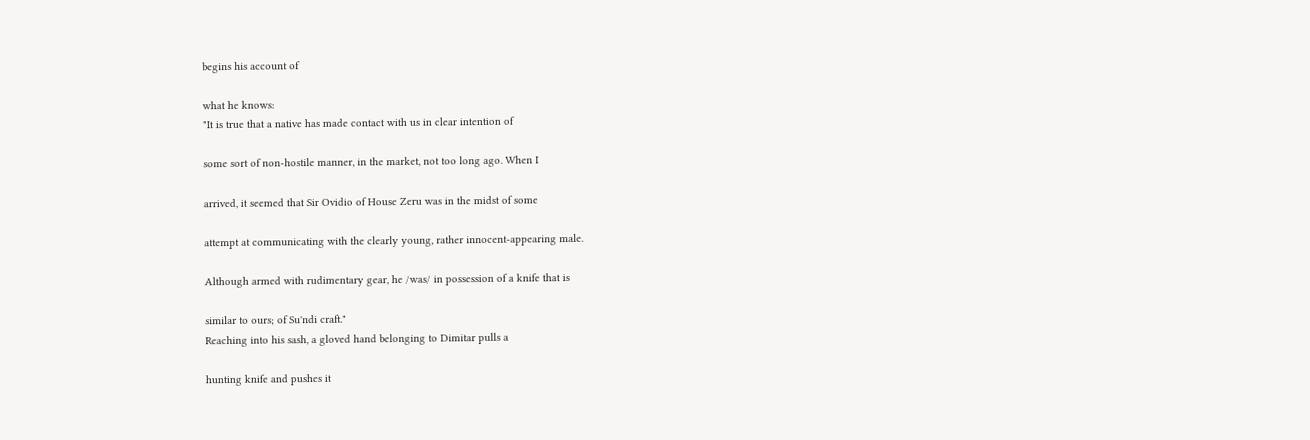begins his account of

what he knows:
"It is true that a native has made contact with us in clear intention of

some sort of non-hostile manner, in the market, not too long ago. When I

arrived, it seemed that Sir Ovidio of House Zeru was in the midst of some

attempt at communicating with the clearly young, rather innocent-appearing male.

Although armed with rudimentary gear, he /was/ in possession of a knife that is

similar to ours; of Su'ndi craft."
Reaching into his sash, a gloved hand belonging to Dimitar pulls a

hunting knife and pushes it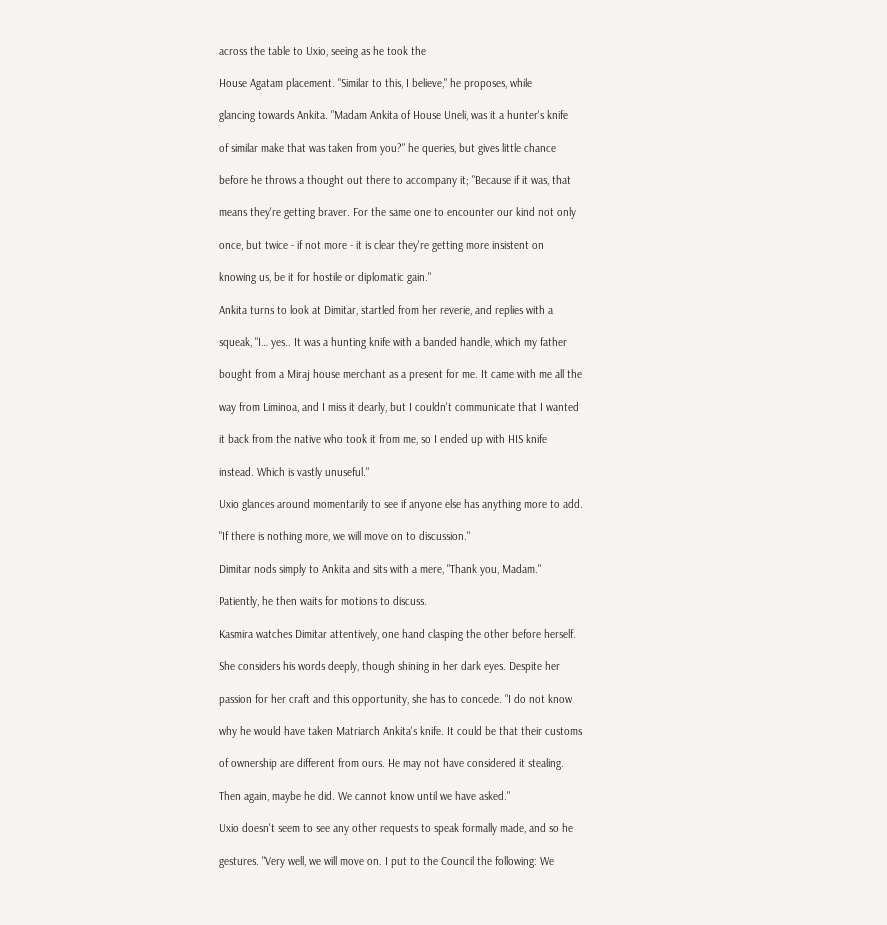across the table to Uxio, seeing as he took the

House Agatam placement. "Similar to this, I believe," he proposes, while

glancing towards Ankita. "Madam Ankita of House Uneli, was it a hunter's knife

of similar make that was taken from you?" he queries, but gives little chance

before he throws a thought out there to accompany it; "Because if it was, that

means they're getting braver. For the same one to encounter our kind not only

once, but twice - if not more - it is clear they're getting more insistent on

knowing us, be it for hostile or diplomatic gain."

Ankita turns to look at Dimitar, startled from her reverie, and replies with a

squeak, "I… yes.. It was a hunting knife with a banded handle, which my father

bought from a Miraj house merchant as a present for me. It came with me all the

way from Liminoa, and I miss it dearly, but I couldn't communicate that I wanted

it back from the native who took it from me, so I ended up with HIS knife

instead. Which is vastly unuseful."

Uxio glances around momentarily to see if anyone else has anything more to add.

"If there is nothing more, we will move on to discussion."

Dimitar nods simply to Ankita and sits with a mere, "Thank you, Madam."

Patiently, he then waits for motions to discuss.

Kasmira watches Dimitar attentively, one hand clasping the other before herself.

She considers his words deeply, though shining in her dark eyes. Despite her

passion for her craft and this opportunity, she has to concede. "I do not know

why he would have taken Matriarch Ankita's knife. It could be that their customs

of ownership are different from ours. He may not have considered it stealing.

Then again, maybe he did. We cannot know until we have asked."

Uxio doesn't seem to see any other requests to speak formally made, and so he

gestures. "Very well, we will move on. I put to the Council the following: We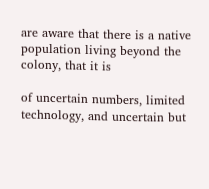are aware that there is a native population living beyond the colony, that it is

of uncertain numbers, limited technology, and uncertain but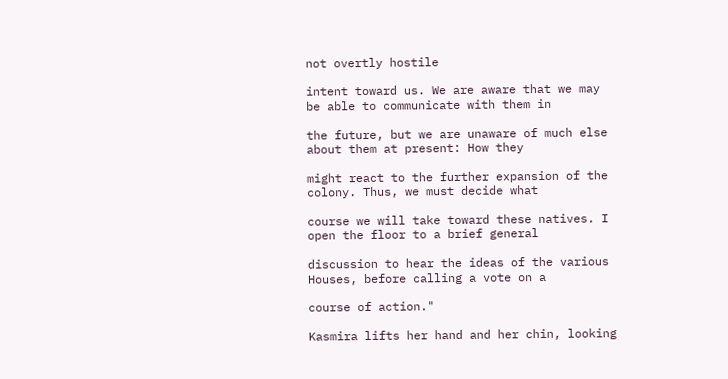not overtly hostile

intent toward us. We are aware that we may be able to communicate with them in

the future, but we are unaware of much else about them at present: How they

might react to the further expansion of the colony. Thus, we must decide what

course we will take toward these natives. I open the floor to a brief general

discussion to hear the ideas of the various Houses, before calling a vote on a

course of action."

Kasmira lifts her hand and her chin, looking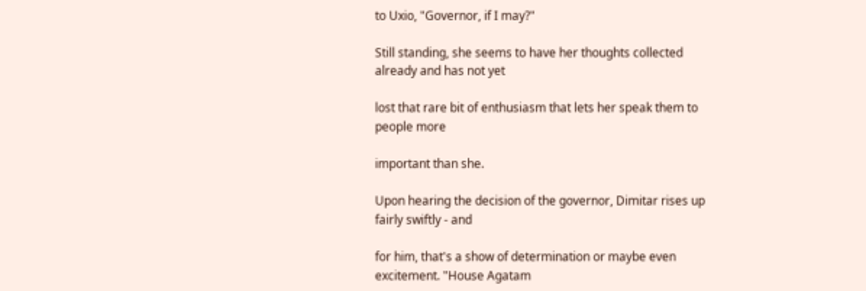to Uxio, "Governor, if I may?"

Still standing, she seems to have her thoughts collected already and has not yet

lost that rare bit of enthusiasm that lets her speak them to people more

important than she.

Upon hearing the decision of the governor, Dimitar rises up fairly swiftly - and

for him, that's a show of determination or maybe even excitement. "House Agatam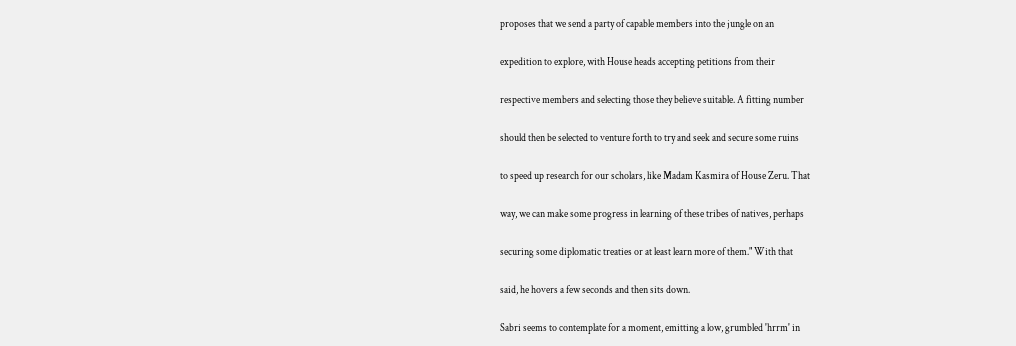proposes that we send a party of capable members into the jungle on an

expedition to explore, with House heads accepting petitions from their

respective members and selecting those they believe suitable. A fitting number

should then be selected to venture forth to try and seek and secure some ruins

to speed up research for our scholars, like Madam Kasmira of House Zeru. That

way, we can make some progress in learning of these tribes of natives, perhaps

securing some diplomatic treaties or at least learn more of them." With that

said, he hovers a few seconds and then sits down.

Sabri seems to contemplate for a moment, emitting a low, grumbled 'hrrm' in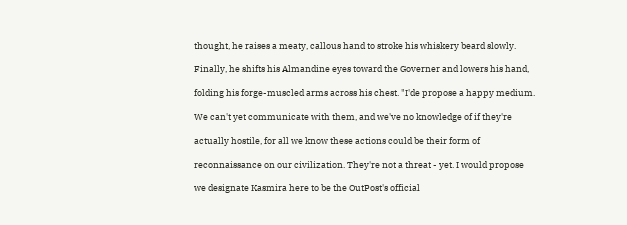thought, he raises a meaty, callous hand to stroke his whiskery beard slowly.

Finally, he shifts his Almandine eyes toward the Governer and lowers his hand,

folding his forge-muscled arms across his chest. "I'de propose a happy medium.

We can't yet communicate with them, and we've no knowledge of if they're

actually hostile, for all we know these actions could be their form of

reconnaissance on our civilization. They're not a threat - yet. I would propose

we designate Kasmira here to be the OutPost's official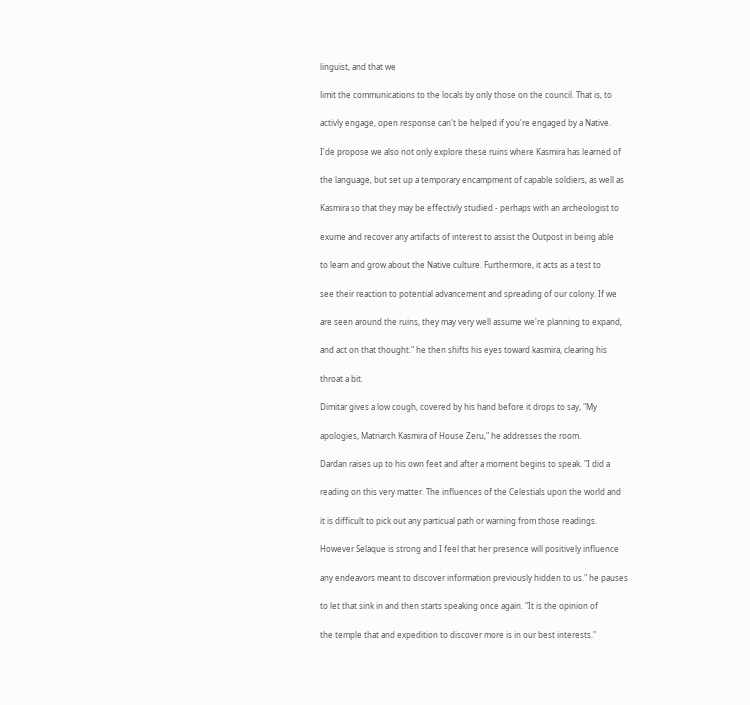linguist, and that we

limit the communications to the locals by only those on the council. That is, to

activly engage, open response can't be helped if you're engaged by a Native.

I'de propose we also not only explore these ruins where Kasmira has learned of

the language, but set up a temporary encampment of capable soldiers, as well as

Kasmira so that they may be effectivly studied - perhaps with an archeologist to

exume and recover any artifacts of interest to assist the Outpost in being able

to learn and grow about the Native culture. Furthermore, it acts as a test to

see their reaction to potential advancement and spreading of our colony. If we

are seen around the ruins, they may very well assume we're planning to expand,

and act on that thought." he then shifts his eyes toward kasmira, clearing his

throat a bit.

Dimitar gives a low cough, covered by his hand before it drops to say, "My

apologies, Matriarch Kasmira of House Zeru," he addresses the room.

Dardan raises up to his own feet and after a moment begins to speak. "I did a

reading on this very matter. The influences of the Celestials upon the world and

it is difficult to pick out any particual path or warning from those readings.

However Selaque is strong and I feel that her presence will positively influence

any endeavors meant to discover information previously hidden to us." he pauses

to let that sink in and then starts speaking once again. "It is the opinion of

the temple that and expedition to discover more is in our best interests."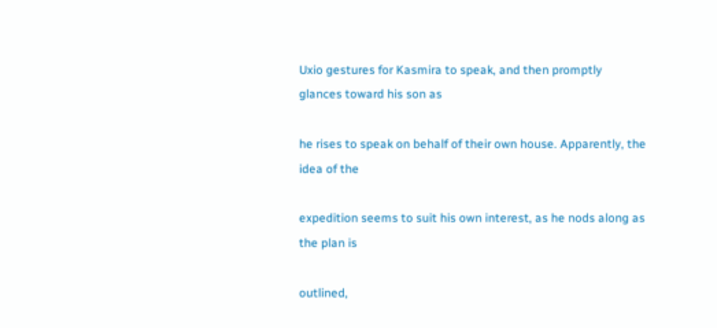Uxio gestures for Kasmira to speak, and then promptly glances toward his son as

he rises to speak on behalf of their own house. Apparently, the idea of the

expedition seems to suit his own interest, as he nods along as the plan is

outlined,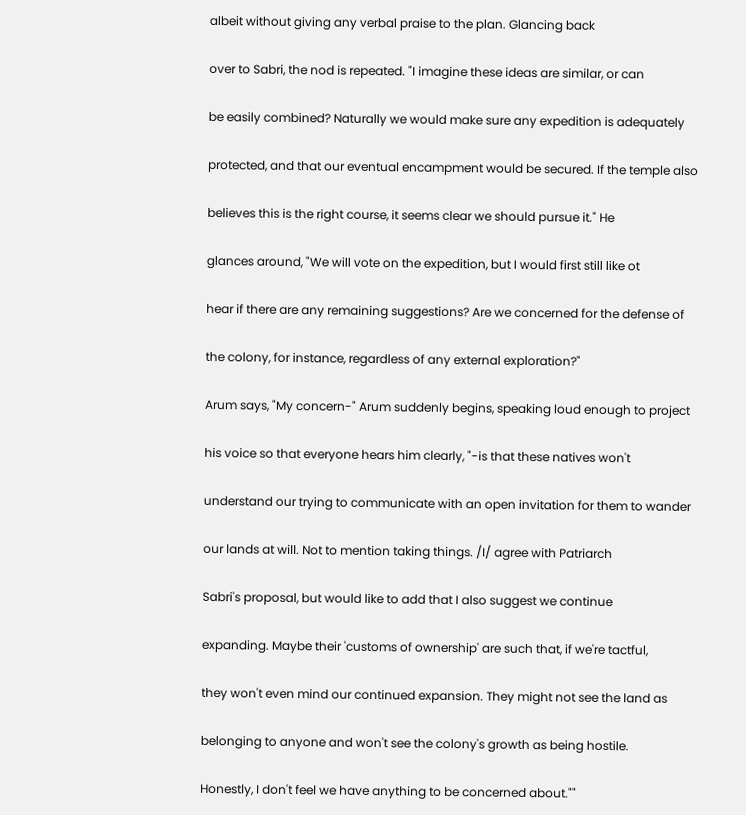albeit without giving any verbal praise to the plan. Glancing back

over to Sabri, the nod is repeated. "I imagine these ideas are similar, or can

be easily combined? Naturally we would make sure any expedition is adequately

protected, and that our eventual encampment would be secured. If the temple also

believes this is the right course, it seems clear we should pursue it." He

glances around, "We will vote on the expedition, but I would first still like ot

hear if there are any remaining suggestions? Are we concerned for the defense of

the colony, for instance, regardless of any external exploration?"

Arum says, "My concern-" Arum suddenly begins, speaking loud enough to project

his voice so that everyone hears him clearly, "-is that these natives won't

understand our trying to communicate with an open invitation for them to wander

our lands at will. Not to mention taking things. /I/ agree with Patriarch

Sabri's proposal, but would like to add that I also suggest we continue

expanding. Maybe their 'customs of ownership' are such that, if we're tactful,

they won't even mind our continued expansion. They might not see the land as

belonging to anyone and won't see the colony's growth as being hostile.

Honestly, I don't feel we have anything to be concerned about.""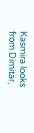Kasmira looks from Dimitar,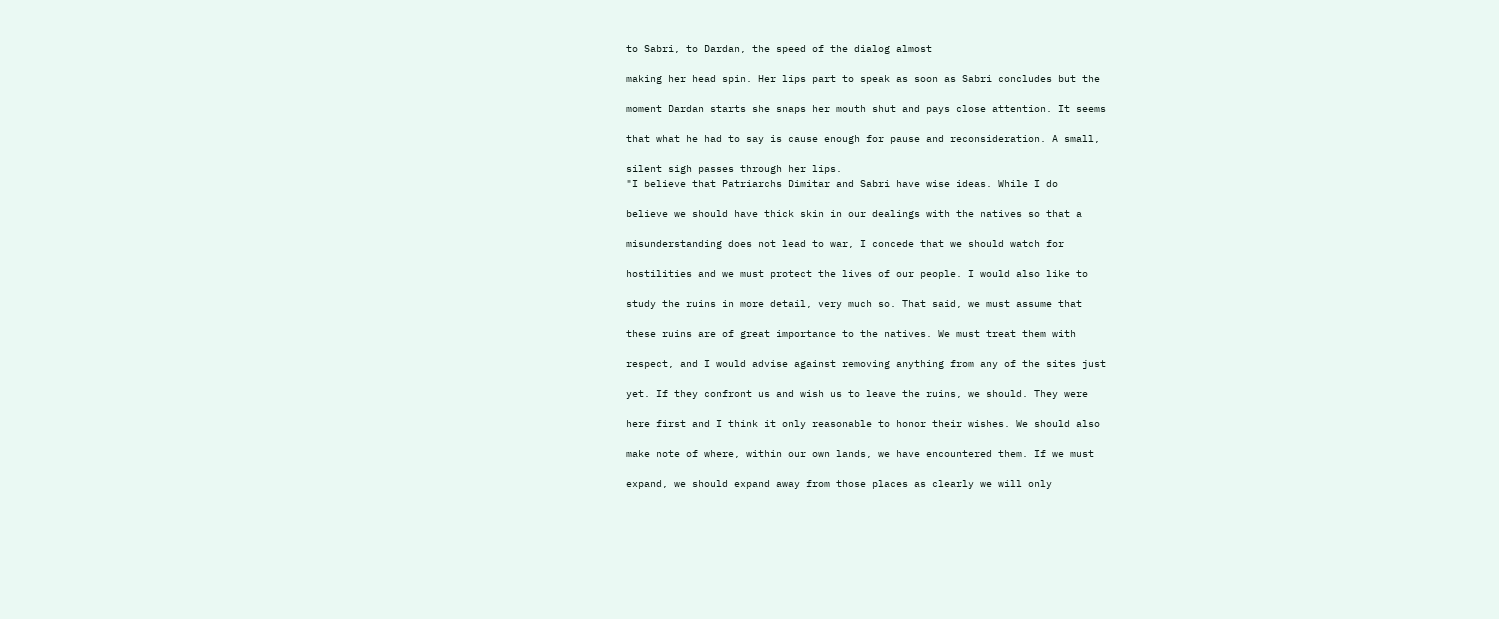to Sabri, to Dardan, the speed of the dialog almost

making her head spin. Her lips part to speak as soon as Sabri concludes but the

moment Dardan starts she snaps her mouth shut and pays close attention. It seems

that what he had to say is cause enough for pause and reconsideration. A small,

silent sigh passes through her lips.
"I believe that Patriarchs Dimitar and Sabri have wise ideas. While I do

believe we should have thick skin in our dealings with the natives so that a

misunderstanding does not lead to war, I concede that we should watch for

hostilities and we must protect the lives of our people. I would also like to

study the ruins in more detail, very much so. That said, we must assume that

these ruins are of great importance to the natives. We must treat them with

respect, and I would advise against removing anything from any of the sites just

yet. If they confront us and wish us to leave the ruins, we should. They were

here first and I think it only reasonable to honor their wishes. We should also

make note of where, within our own lands, we have encountered them. If we must

expand, we should expand away from those places as clearly we will only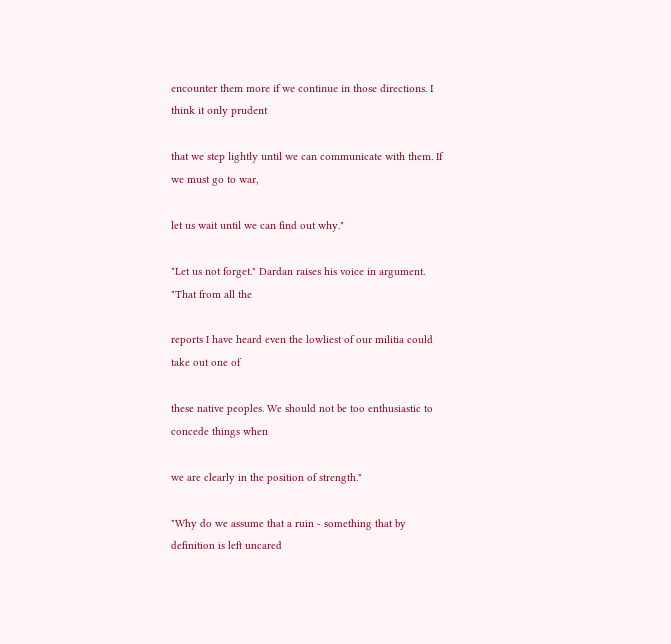encounter them more if we continue in those directions. I think it only prudent

that we step lightly until we can communicate with them. If we must go to war,

let us wait until we can find out why."

"Let us not forget." Dardan raises his voice in argument. "That from all the

reports I have heard even the lowliest of our militia could take out one of

these native peoples. We should not be too enthusiastic to concede things when

we are clearly in the position of strength."

"Why do we assume that a ruin - something that by definition is left uncared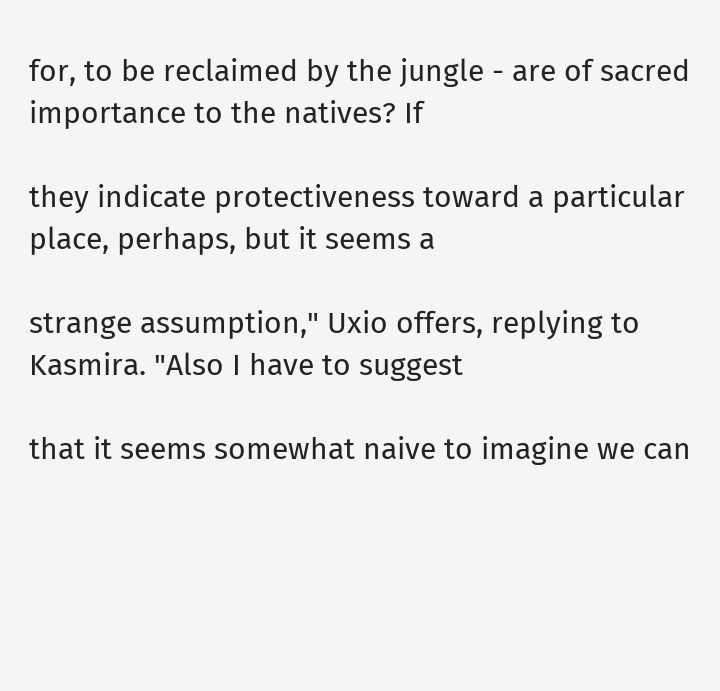for, to be reclaimed by the jungle - are of sacred importance to the natives? If

they indicate protectiveness toward a particular place, perhaps, but it seems a

strange assumption," Uxio offers, replying to Kasmira. "Also I have to suggest

that it seems somewhat naive to imagine we can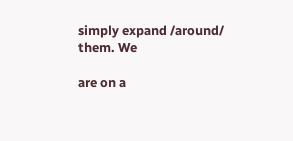simply expand /around/ them. We

are on a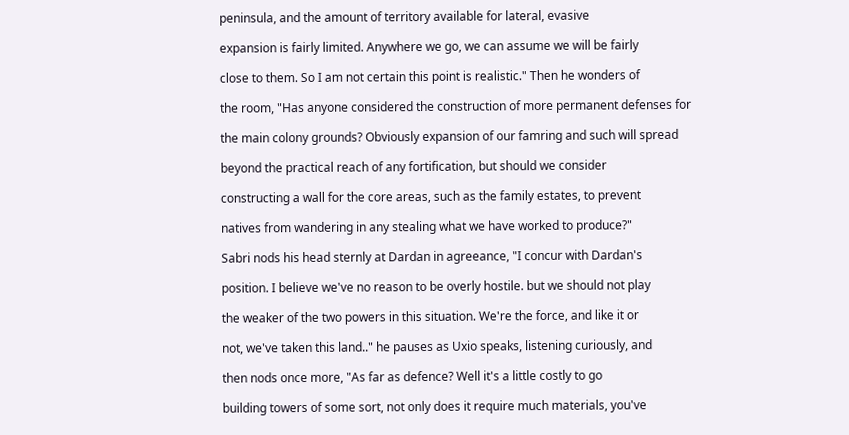peninsula, and the amount of territory available for lateral, evasive

expansion is fairly limited. Anywhere we go, we can assume we will be fairly

close to them. So I am not certain this point is realistic." Then he wonders of

the room, "Has anyone considered the construction of more permanent defenses for

the main colony grounds? Obviously expansion of our famring and such will spread

beyond the practical reach of any fortification, but should we consider

constructing a wall for the core areas, such as the family estates, to prevent

natives from wandering in any stealing what we have worked to produce?"

Sabri nods his head sternly at Dardan in agreeance, "I concur with Dardan's

position. I believe we've no reason to be overly hostile. but we should not play

the weaker of the two powers in this situation. We're the force, and like it or

not, we've taken this land.." he pauses as Uxio speaks, listening curiously, and

then nods once more, "As far as defence? Well it's a little costly to go

building towers of some sort, not only does it require much materials, you've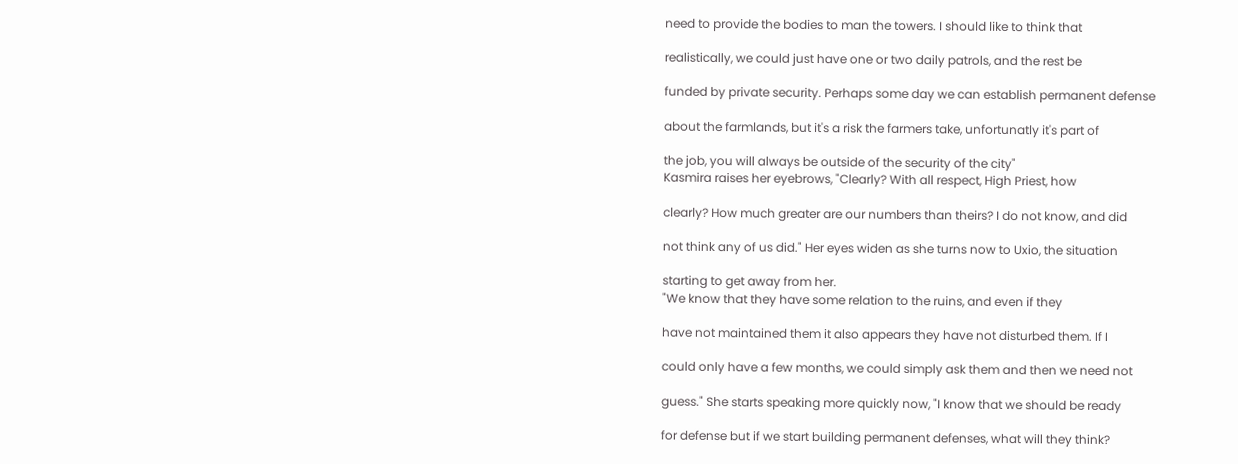need to provide the bodies to man the towers. I should like to think that

realistically, we could just have one or two daily patrols, and the rest be

funded by private security. Perhaps some day we can establish permanent defense

about the farmlands, but it's a risk the farmers take, unfortunatly it's part of

the job, you will always be outside of the security of the city"
Kasmira raises her eyebrows, "Clearly? With all respect, High Priest, how

clearly? How much greater are our numbers than theirs? I do not know, and did

not think any of us did." Her eyes widen as she turns now to Uxio, the situation

starting to get away from her.
"We know that they have some relation to the ruins, and even if they

have not maintained them it also appears they have not disturbed them. If I

could only have a few months, we could simply ask them and then we need not

guess." She starts speaking more quickly now, "I know that we should be ready

for defense but if we start building permanent defenses, what will they think?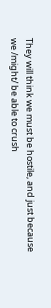They will think we must be hostile, and just because we /might/ be able to crush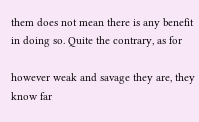them does not mean there is any benefit in doing so. Quite the contrary, as for

however weak and savage they are, they know far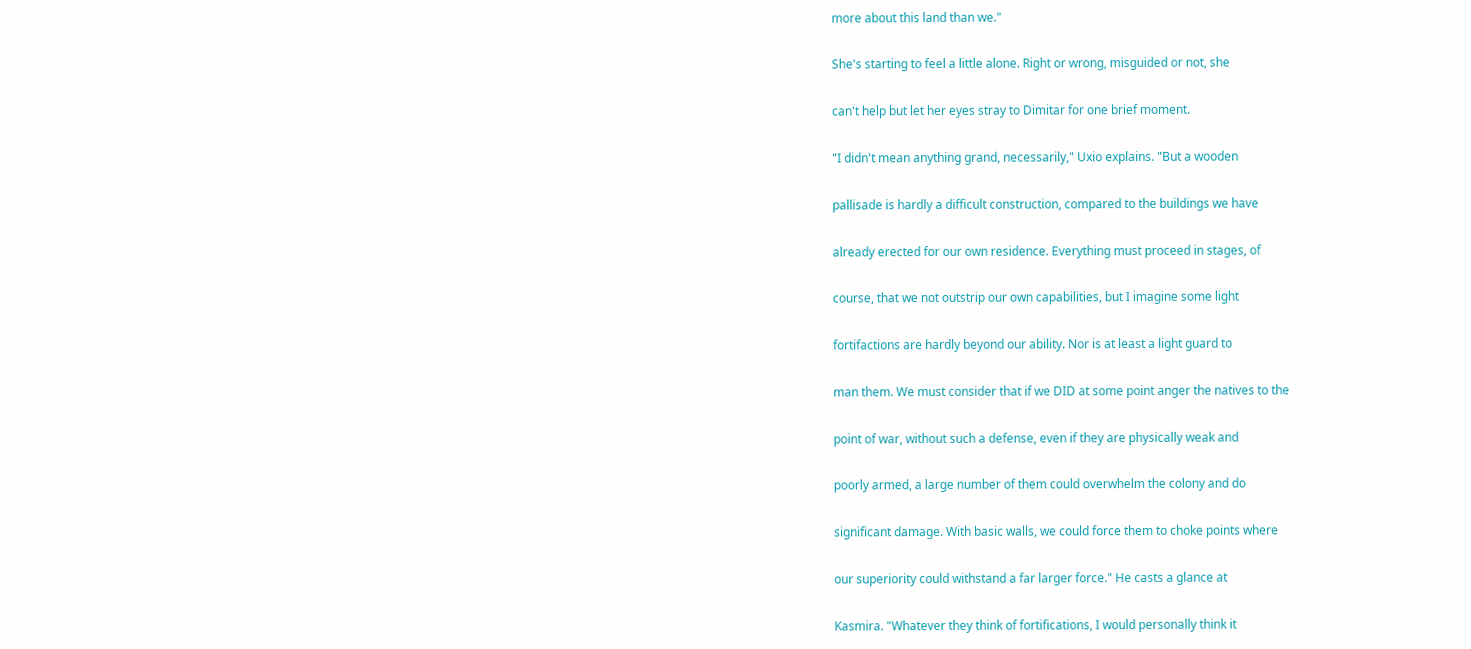more about this land than we."

She's starting to feel a little alone. Right or wrong, misguided or not, she

can't help but let her eyes stray to Dimitar for one brief moment.

"I didn't mean anything grand, necessarily," Uxio explains. "But a wooden

pallisade is hardly a difficult construction, compared to the buildings we have

already erected for our own residence. Everything must proceed in stages, of

course, that we not outstrip our own capabilities, but I imagine some light

fortifactions are hardly beyond our ability. Nor is at least a light guard to

man them. We must consider that if we DID at some point anger the natives to the

point of war, without such a defense, even if they are physically weak and

poorly armed, a large number of them could overwhelm the colony and do

significant damage. With basic walls, we could force them to choke points where

our superiority could withstand a far larger force." He casts a glance at

Kasmira. "Whatever they think of fortifications, I would personally think it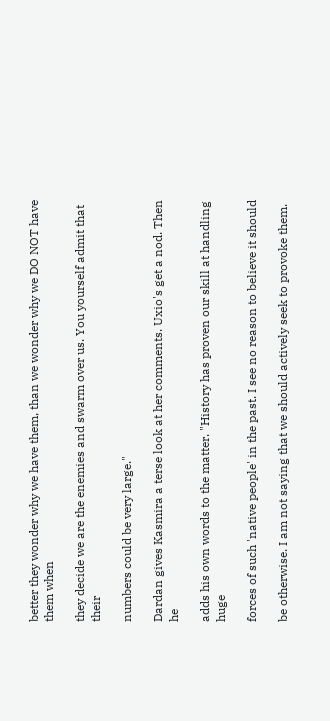better they wonder why we have them, than we wonder why we DO NOT have them when

they decide we are the enemies and swarm over us. You yourself admit that their

numbers could be very large."

Dardan gives Kasmira a terse look at her comments. Uxio's get a nod. Then he

adds his own words to the matter. "History has proven our skill at handling huge

forces of such 'native people' in the past. I see no reason to believe it should

be otherwise. I am not saying that we should actively seek to provoke them.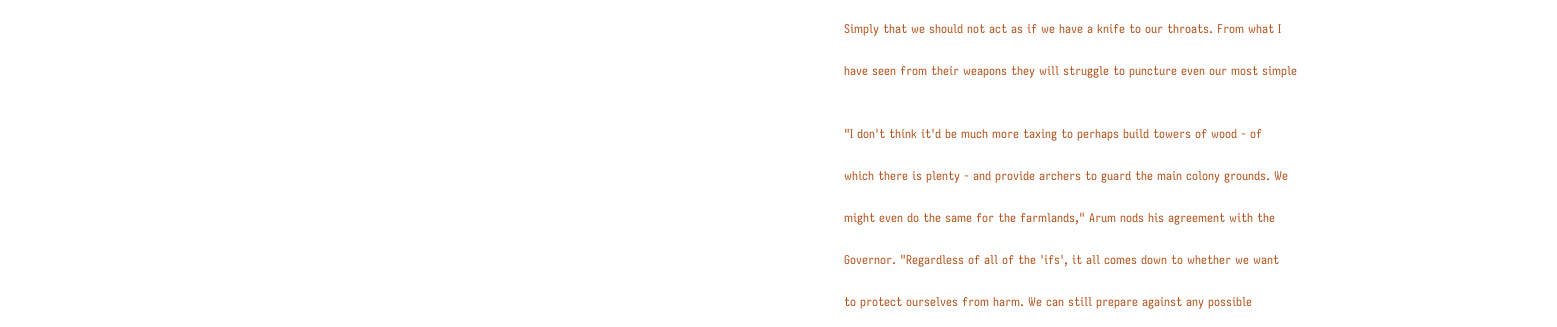Simply that we should not act as if we have a knife to our throats. From what I

have seen from their weapons they will struggle to puncture even our most simple


"I don't think it'd be much more taxing to perhaps build towers of wood - of

which there is plenty - and provide archers to guard the main colony grounds. We

might even do the same for the farmlands," Arum nods his agreement with the

Governor. "Regardless of all of the 'ifs', it all comes down to whether we want

to protect ourselves from harm. We can still prepare against any possible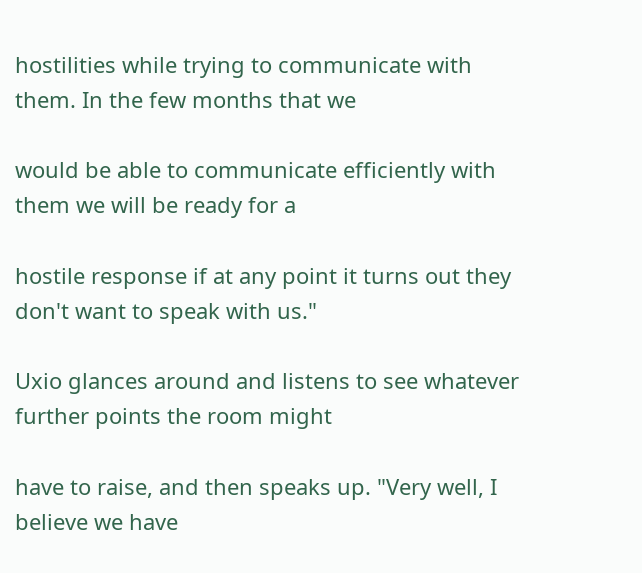hostilities while trying to communicate with them. In the few months that we

would be able to communicate efficiently with them we will be ready for a

hostile response if at any point it turns out they don't want to speak with us."

Uxio glances around and listens to see whatever further points the room might

have to raise, and then speaks up. "Very well, I believe we have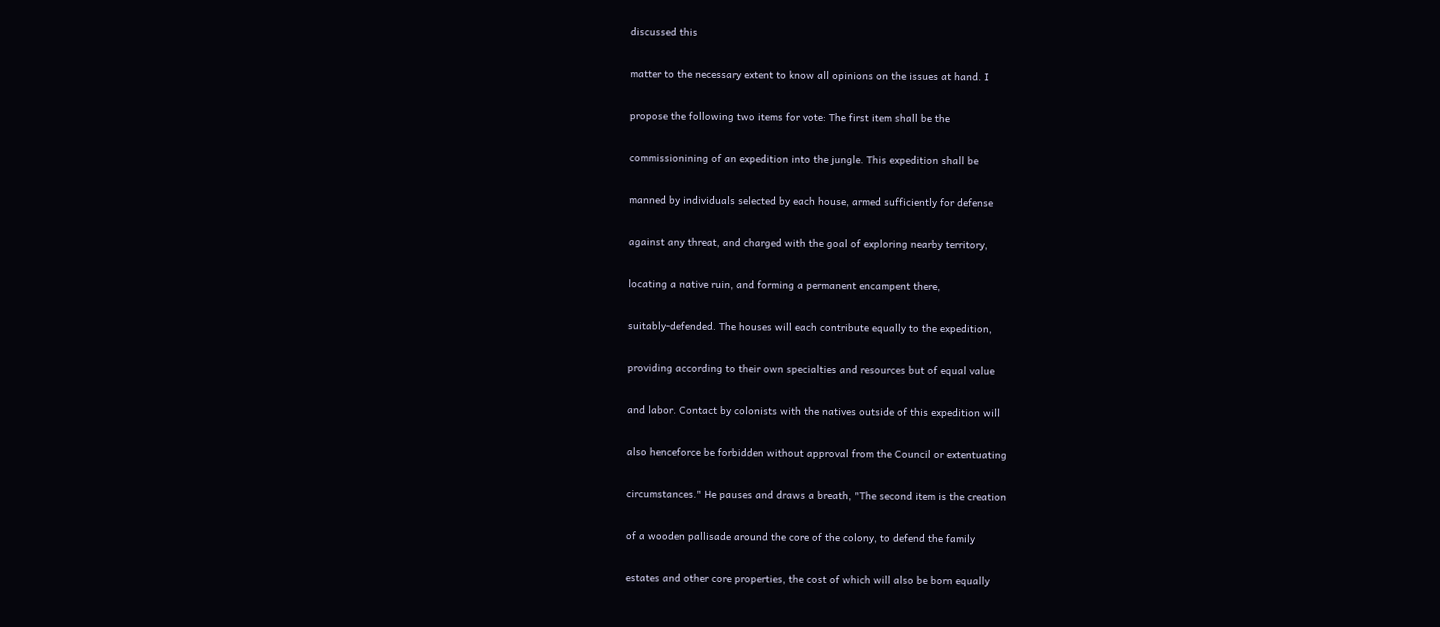discussed this

matter to the necessary extent to know all opinions on the issues at hand. I

propose the following two items for vote: The first item shall be the

commissionining of an expedition into the jungle. This expedition shall be

manned by individuals selected by each house, armed sufficiently for defense

against any threat, and charged with the goal of exploring nearby territory,

locating a native ruin, and forming a permanent encampent there,

suitably-defended. The houses will each contribute equally to the expedition,

providing according to their own specialties and resources but of equal value

and labor. Contact by colonists with the natives outside of this expedition will

also henceforce be forbidden without approval from the Council or extentuating

circumstances." He pauses and draws a breath, "The second item is the creation

of a wooden pallisade around the core of the colony, to defend the family

estates and other core properties, the cost of which will also be born equally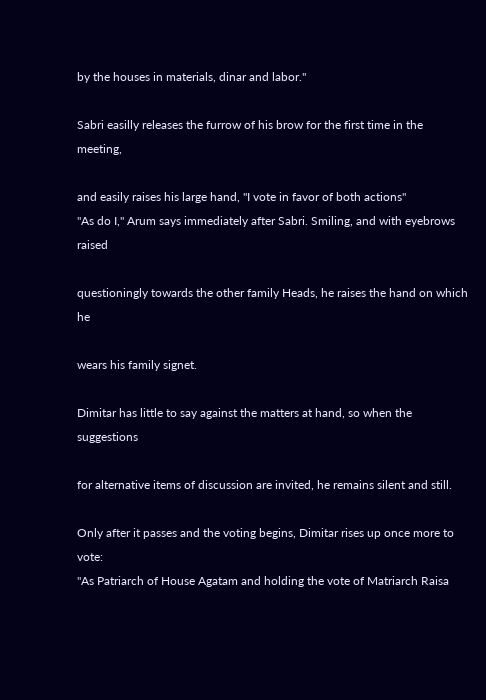by the houses in materials, dinar and labor."

Sabri easilly releases the furrow of his brow for the first time in the meeting,

and easily raises his large hand, "I vote in favor of both actions"
"As do I," Arum says immediately after Sabri. Smiling, and with eyebrows raised

questioningly towards the other family Heads, he raises the hand on which he

wears his family signet.

Dimitar has little to say against the matters at hand, so when the suggestions

for alternative items of discussion are invited, he remains silent and still.

Only after it passes and the voting begins, Dimitar rises up once more to vote:
"As Patriarch of House Agatam and holding the vote of Matriarch Raisa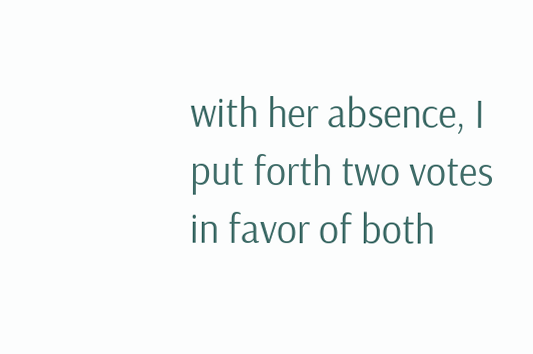with her absence, I put forth two votes in favor of both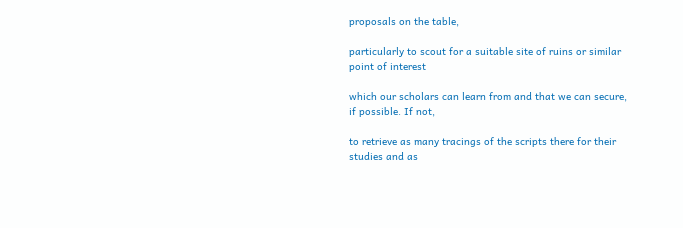proposals on the table,

particularly to scout for a suitable site of ruins or similar point of interest

which our scholars can learn from and that we can secure, if possible. If not,

to retrieve as many tracings of the scripts there for their studies and as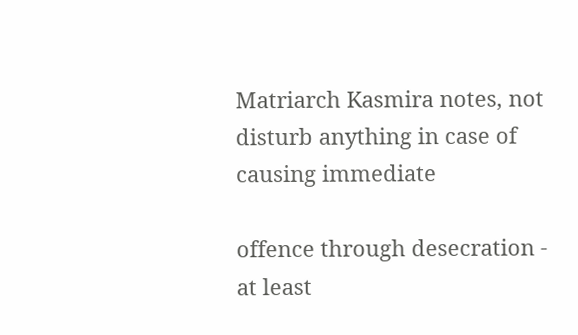Matriarch Kasmira notes, not disturb anything in case of causing immediate

offence through desecration - at least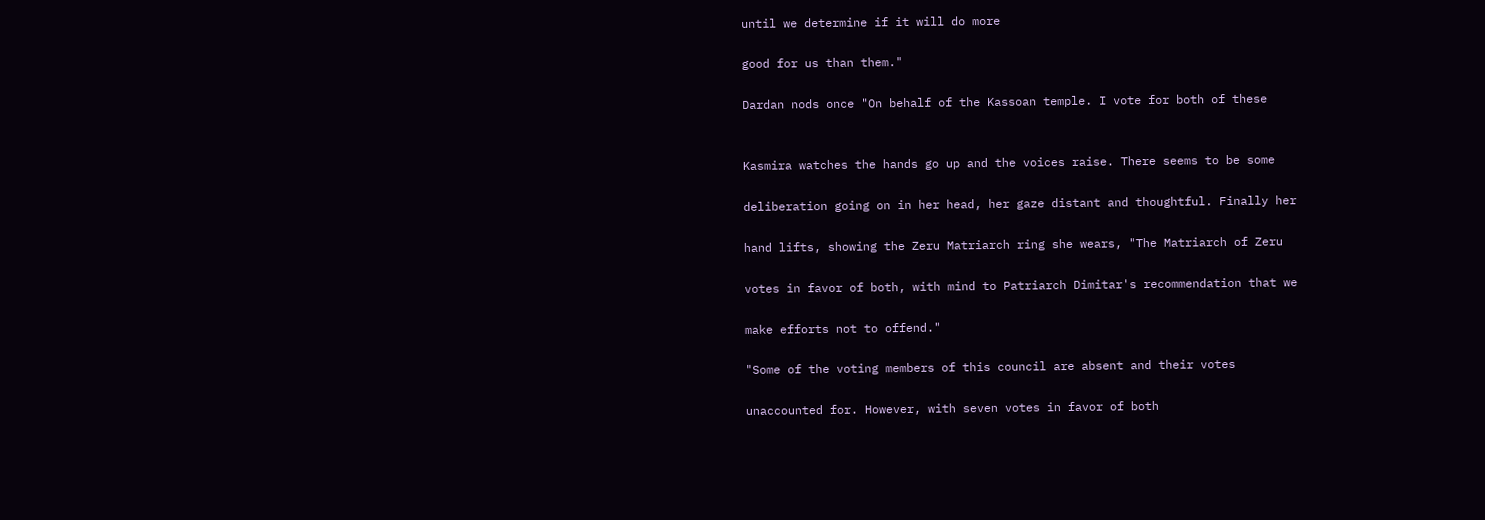until we determine if it will do more

good for us than them."

Dardan nods once "On behalf of the Kassoan temple. I vote for both of these


Kasmira watches the hands go up and the voices raise. There seems to be some

deliberation going on in her head, her gaze distant and thoughtful. Finally her

hand lifts, showing the Zeru Matriarch ring she wears, "The Matriarch of Zeru

votes in favor of both, with mind to Patriarch Dimitar's recommendation that we

make efforts not to offend."

"Some of the voting members of this council are absent and their votes

unaccounted for. However, with seven votes in favor of both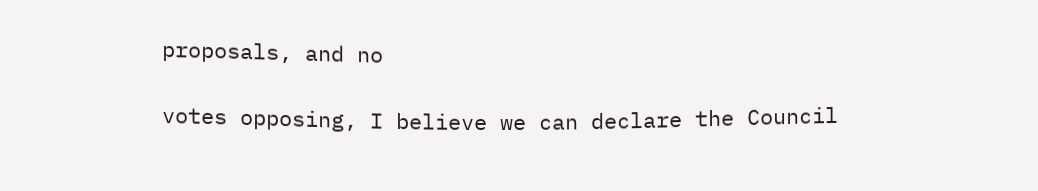proposals, and no

votes opposing, I believe we can declare the Council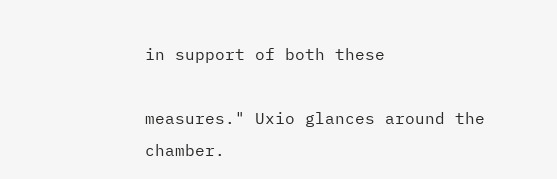in support of both these

measures." Uxio glances around the chamber.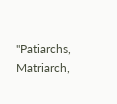"Patiarchs, Matriarch,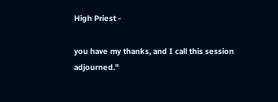High Priest -

you have my thanks, and I call this session adjourned."